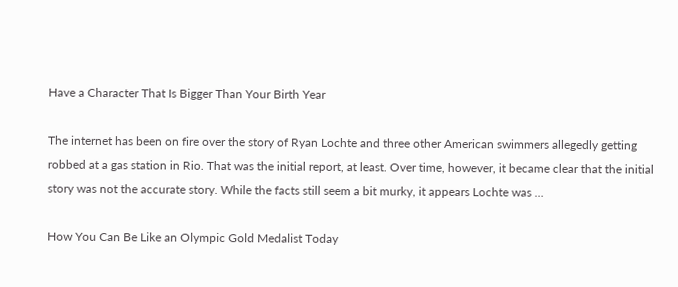Have a Character That Is Bigger Than Your Birth Year

The internet has been on fire over the story of Ryan Lochte and three other American swimmers allegedly getting robbed at a gas station in Rio. That was the initial report, at least. Over time, however, it became clear that the initial story was not the accurate story. While the facts still seem a bit murky, it appears Lochte was …

How You Can Be Like an Olympic Gold Medalist Today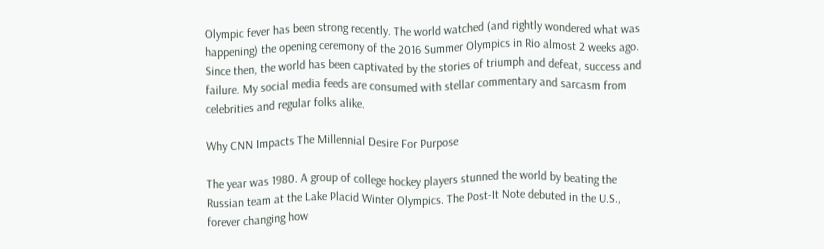Olympic fever has been strong recently. The world watched (and rightly wondered what was happening) the opening ceremony of the 2016 Summer Olympics in Rio almost 2 weeks ago. Since then, the world has been captivated by the stories of triumph and defeat, success and failure. My social media feeds are consumed with stellar commentary and sarcasm from celebrities and regular folks alike.

Why CNN Impacts The Millennial Desire For Purpose

The year was 1980. A group of college hockey players stunned the world by beating the Russian team at the Lake Placid Winter Olympics. The Post-It Note debuted in the U.S., forever changing how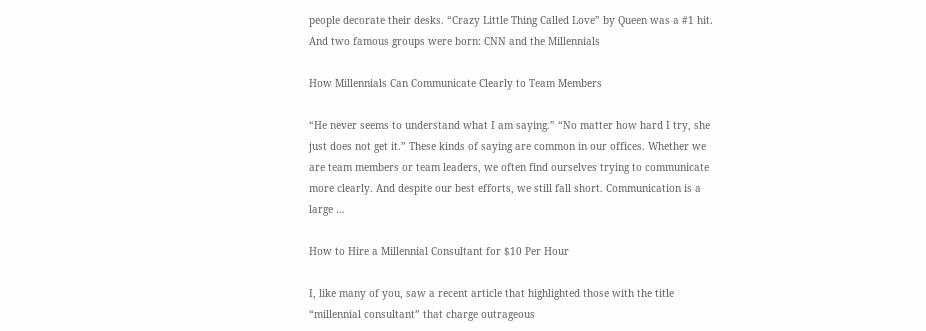people decorate their desks. “Crazy Little Thing Called Love” by Queen was a #1 hit. And two famous groups were born: CNN and the Millennials

How Millennials Can Communicate Clearly to Team Members

“He never seems to understand what I am saying.” “No matter how hard I try, she just does not get it.” These kinds of saying are common in our offices. Whether we are team members or team leaders, we often find ourselves trying to communicate more clearly. And despite our best efforts, we still fall short. Communication is a large …

How to Hire a Millennial Consultant for $10 Per Hour

I, like many of you, saw a recent article that highlighted those with the title “millennial consultant” that charge outrageous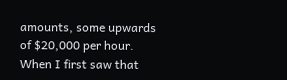amounts, some upwards of $20,000 per hour. When I first saw that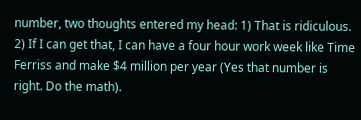number, two thoughts entered my head: 1) That is ridiculous. 2) If I can get that, I can have a four hour work week like Time Ferriss and make $4 million per year (Yes that number is right. Do the math).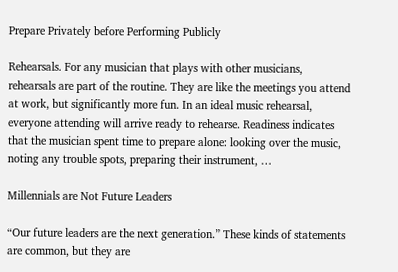Prepare Privately before Performing Publicly

Rehearsals. For any musician that plays with other musicians, rehearsals are part of the routine. They are like the meetings you attend at work, but significantly more fun. In an ideal music rehearsal, everyone attending will arrive ready to rehearse. Readiness indicates that the musician spent time to prepare alone: looking over the music, noting any trouble spots, preparing their instrument, …

Millennials are Not Future Leaders

“Our future leaders are the next generation.” These kinds of statements are common, but they are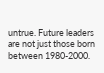untrue. Future leaders are not just those born between 1980-2000.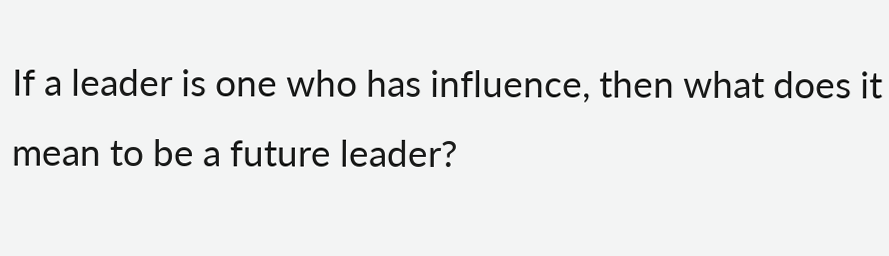If a leader is one who has influence, then what does it mean to be a future leader?